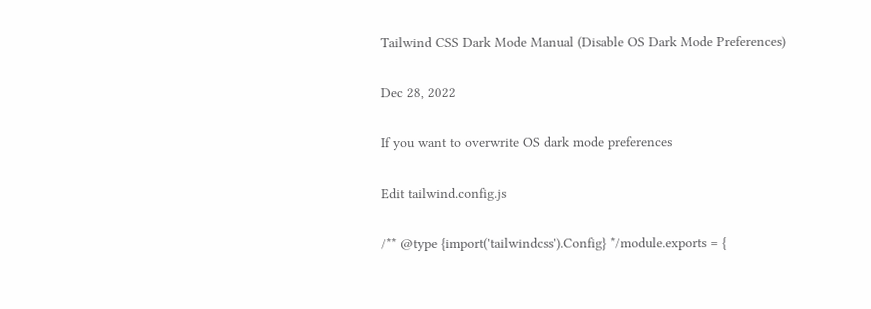Tailwind CSS Dark Mode Manual (Disable OS Dark Mode Preferences)

Dec 28, 2022

If you want to overwrite OS dark mode preferences

Edit tailwind.config.js

/** @type {import('tailwindcss').Config} */module.exports = {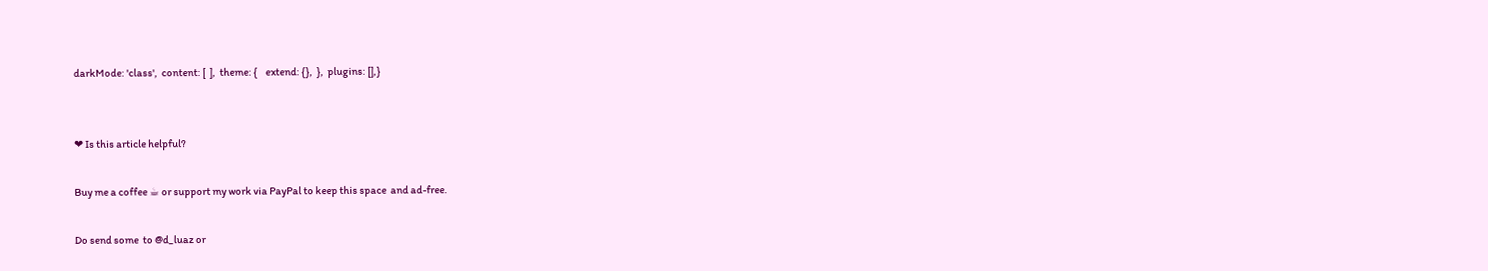darkMode: 'class',  content: [  ],  theme: {    extend: {},  },  plugins: [],}


❤ Is this article helpful?

Buy me a coffee ☕ or support my work via PayPal to keep this space  and ad-free.

Do send some  to @d_luaz or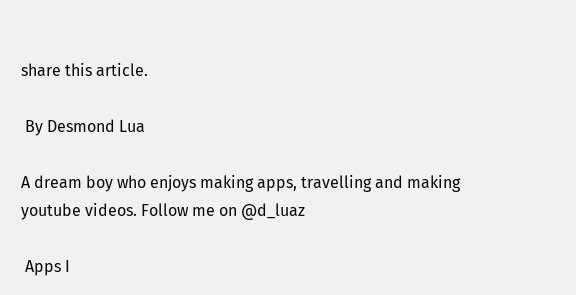share this article.

 By Desmond Lua

A dream boy who enjoys making apps, travelling and making youtube videos. Follow me on @d_luaz

 Apps I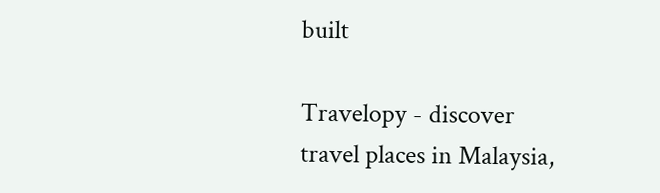built

Travelopy - discover travel places in Malaysia,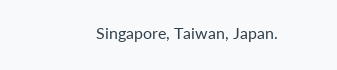Singapore, Taiwan, Japan.